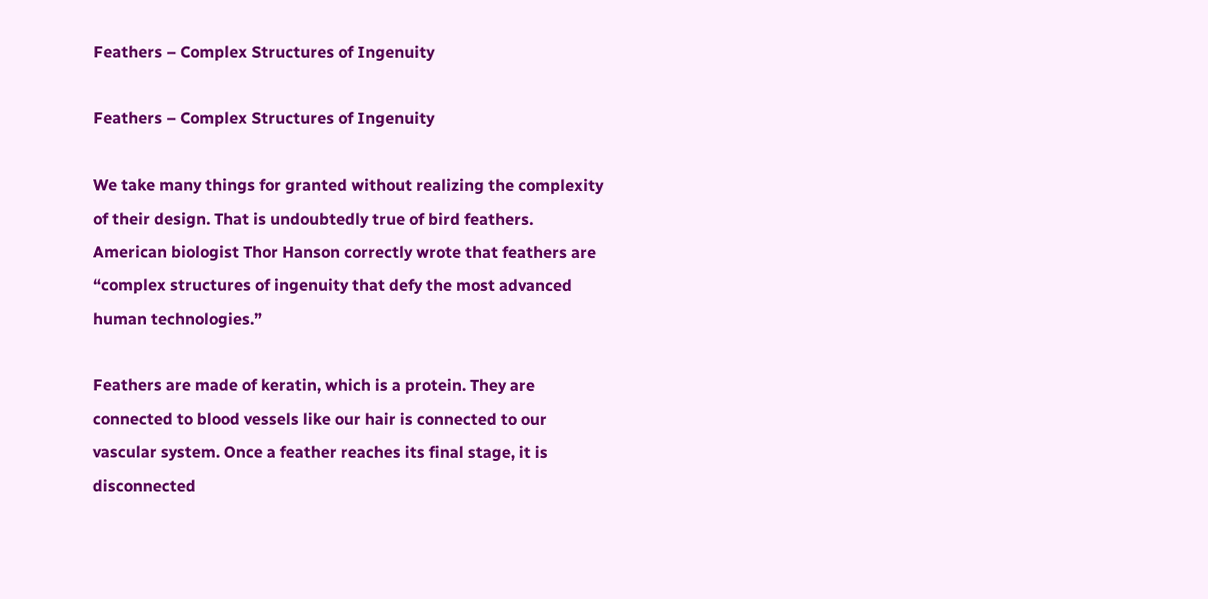Feathers – Complex Structures of Ingenuity

Feathers – Complex Structures of Ingenuity

We take many things for granted without realizing the complexity of their design. That is undoubtedly true of bird feathers. American biologist Thor Hanson correctly wrote that feathers are “complex structures of ingenuity that defy the most advanced human technologies.”

Feathers are made of keratin, which is a protein. They are connected to blood vessels like our hair is connected to our vascular system. Once a feather reaches its final stage, it is disconnected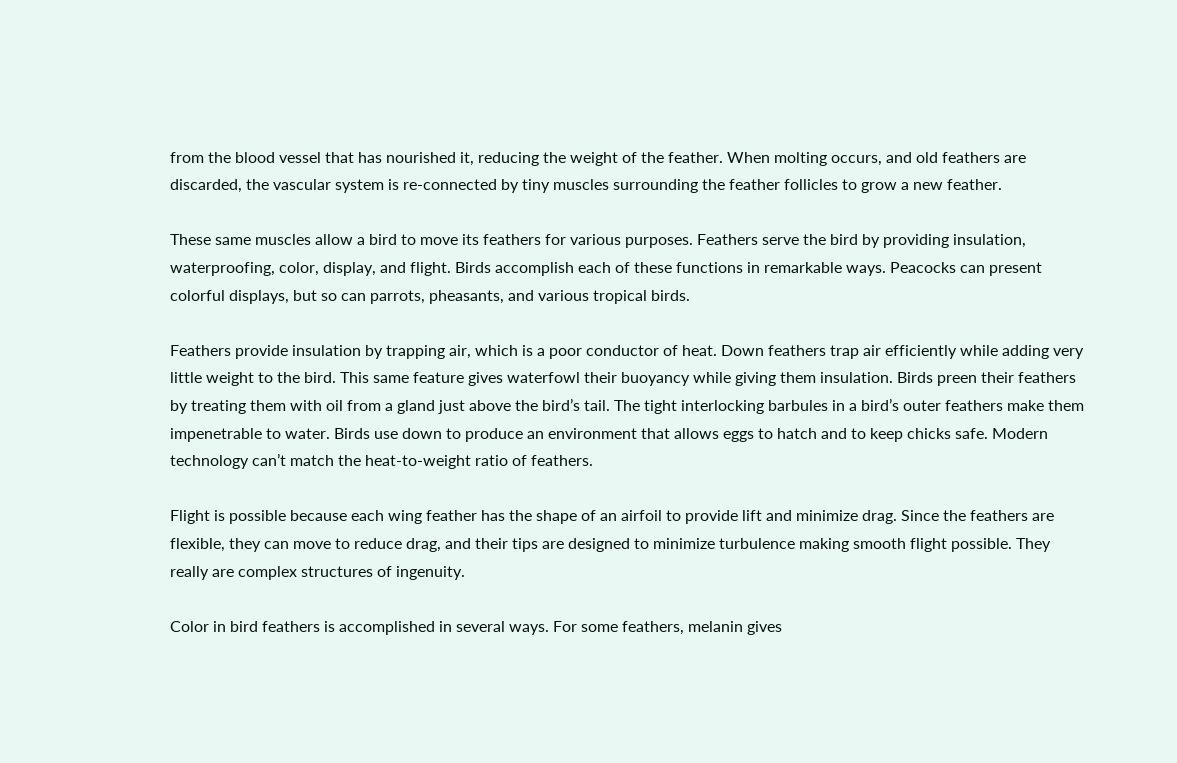from the blood vessel that has nourished it, reducing the weight of the feather. When molting occurs, and old feathers are discarded, the vascular system is re-connected by tiny muscles surrounding the feather follicles to grow a new feather.

These same muscles allow a bird to move its feathers for various purposes. Feathers serve the bird by providing insulation, waterproofing, color, display, and flight. Birds accomplish each of these functions in remarkable ways. Peacocks can present colorful displays, but so can parrots, pheasants, and various tropical birds.

Feathers provide insulation by trapping air, which is a poor conductor of heat. Down feathers trap air efficiently while adding very little weight to the bird. This same feature gives waterfowl their buoyancy while giving them insulation. Birds preen their feathers by treating them with oil from a gland just above the bird’s tail. The tight interlocking barbules in a bird’s outer feathers make them impenetrable to water. Birds use down to produce an environment that allows eggs to hatch and to keep chicks safe. Modern technology can’t match the heat-to-weight ratio of feathers.

Flight is possible because each wing feather has the shape of an airfoil to provide lift and minimize drag. Since the feathers are flexible, they can move to reduce drag, and their tips are designed to minimize turbulence making smooth flight possible. They really are complex structures of ingenuity.

Color in bird feathers is accomplished in several ways. For some feathers, melanin gives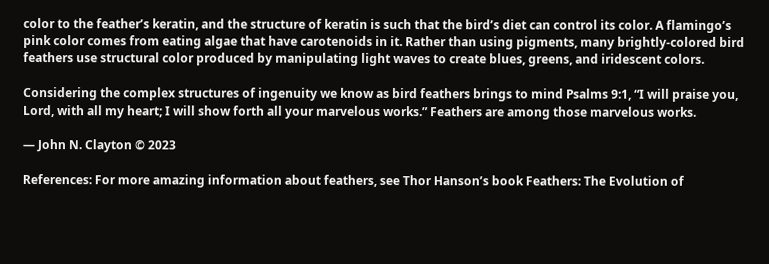color to the feather’s keratin, and the structure of keratin is such that the bird’s diet can control its color. A flamingo’s pink color comes from eating algae that have carotenoids in it. Rather than using pigments, many brightly-colored bird feathers use structural color produced by manipulating light waves to create blues, greens, and iridescent colors.

Considering the complex structures of ingenuity we know as bird feathers brings to mind Psalms 9:1, “I will praise you, Lord, with all my heart; I will show forth all your marvelous works.” Feathers are among those marvelous works.

— John N. Clayton © 2023

References: For more amazing information about feathers, see Thor Hanson’s book Feathers: The Evolution of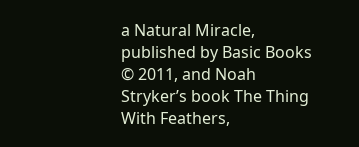a Natural Miracle, published by Basic Books © 2011, and Noah Stryker’s book The Thing With Feathers,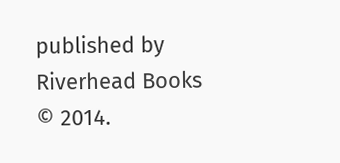published by Riverhead Books © 2014.